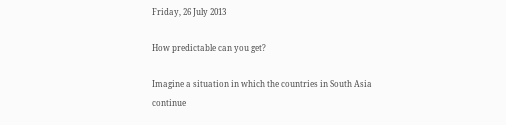Friday, 26 July 2013

How predictable can you get?

Imagine a situation in which the countries in South Asia continue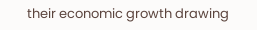their economic growth drawing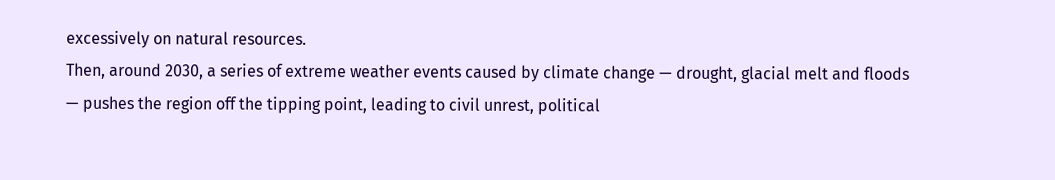excessively on natural resources.
Then, around 2030, a series of extreme weather events caused by climate change — drought, glacial melt and floods — pushes the region off the tipping point, leading to civil unrest, political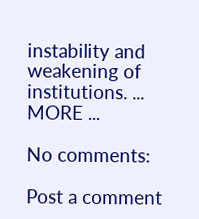instability and weakening of institutions. ... MORE ...

No comments:

Post a comment